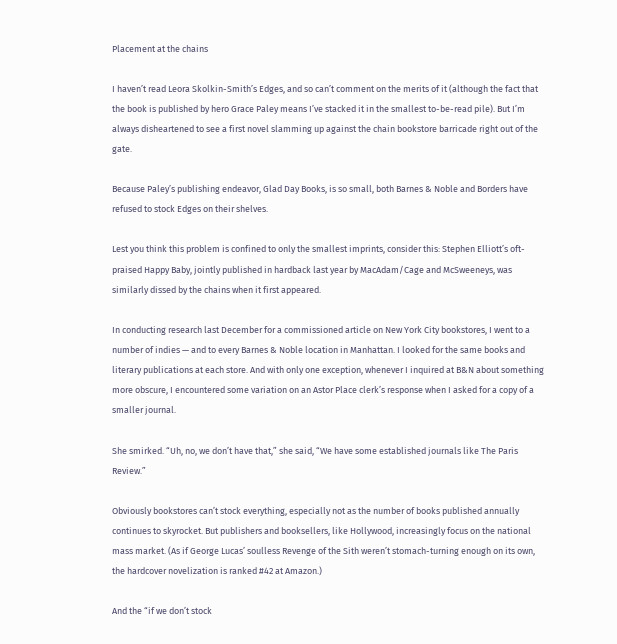Placement at the chains

I haven’t read Leora Skolkin-Smith’s Edges, and so can’t comment on the merits of it (although the fact that the book is published by hero Grace Paley means I’ve stacked it in the smallest to-be-read pile). But I’m always disheartened to see a first novel slamming up against the chain bookstore barricade right out of the gate.

Because Paley’s publishing endeavor, Glad Day Books, is so small, both Barnes & Noble and Borders have refused to stock Edges on their shelves.

Lest you think this problem is confined to only the smallest imprints, consider this: Stephen Elliott’s oft-praised Happy Baby, jointly published in hardback last year by MacAdam/Cage and McSweeneys, was similarly dissed by the chains when it first appeared.

In conducting research last December for a commissioned article on New York City bookstores, I went to a number of indies — and to every Barnes & Noble location in Manhattan. I looked for the same books and literary publications at each store. And with only one exception, whenever I inquired at B&N about something more obscure, I encountered some variation on an Astor Place clerk’s response when I asked for a copy of a smaller journal.

She smirked. “Uh, no, we don’t have that,” she said, “We have some established journals like The Paris Review.”

Obviously bookstores can’t stock everything, especially not as the number of books published annually continues to skyrocket. But publishers and booksellers, like Hollywood, increasingly focus on the national mass market. (As if George Lucas’ soulless Revenge of the Sith weren’t stomach-turning enough on its own, the hardcover novelization is ranked #42 at Amazon.)

And the “if we don’t stock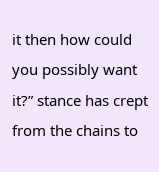it then how could you possibly want it?” stance has crept from the chains to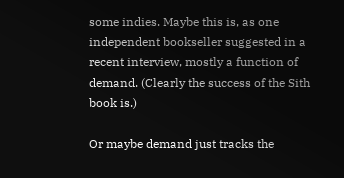some indies. Maybe this is, as one independent bookseller suggested in a recent interview, mostly a function of demand. (Clearly the success of the Sith book is.)

Or maybe demand just tracks the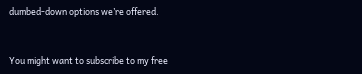dumbed-down options we’re offered.


You might want to subscribe to my free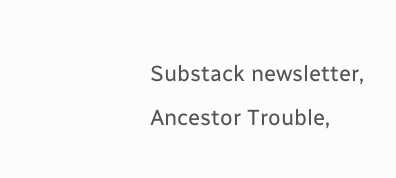Substack newsletter, Ancestor Trouble,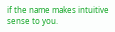if the name makes intuitive sense to you.